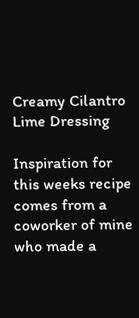Creamy Cilantro Lime Dressing

Inspiration for this weeks recipe comes from a coworker of mine who made a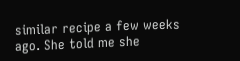similar recipe a few weeks ago. She told me she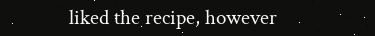liked the recipe, however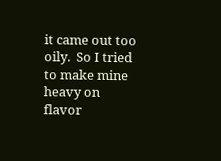it came out too oily.  So I tried to make mine heavy on flavor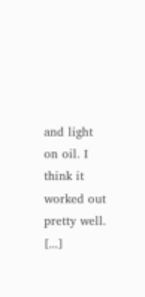and light on oil. I think it worked out pretty well. [...]